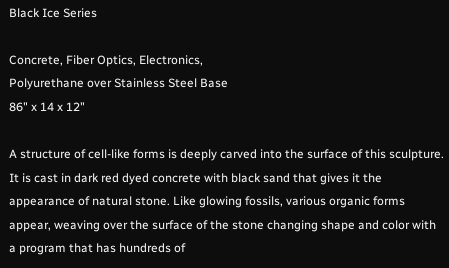Black Ice Series

Concrete, Fiber Optics, Electronics,
Polyurethane over Stainless Steel Base
86" x 14 x 12"

A structure of cell-like forms is deeply carved into the surface of this sculpture. It is cast in dark red dyed concrete with black sand that gives it the appearance of natural stone. Like glowing fossils, various organic forms appear, weaving over the surface of the stone changing shape and color with a program that has hundreds of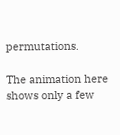permutations.

The animation here shows only a few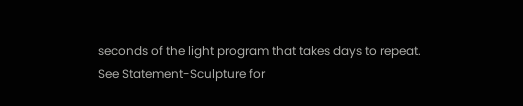seconds of the light program that takes days to repeat. See Statement-Sculpture for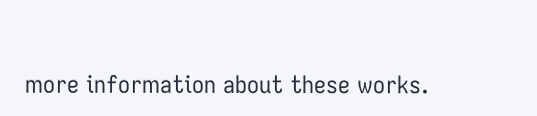more information about these works.